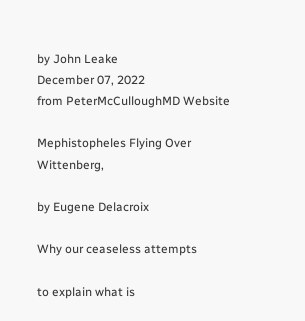by John Leake
December 07, 2022
from PeterMcCulloughMD Website

Mephistopheles Flying Over Wittenberg,

by Eugene Delacroix

Why our ceaseless attempts

to explain what is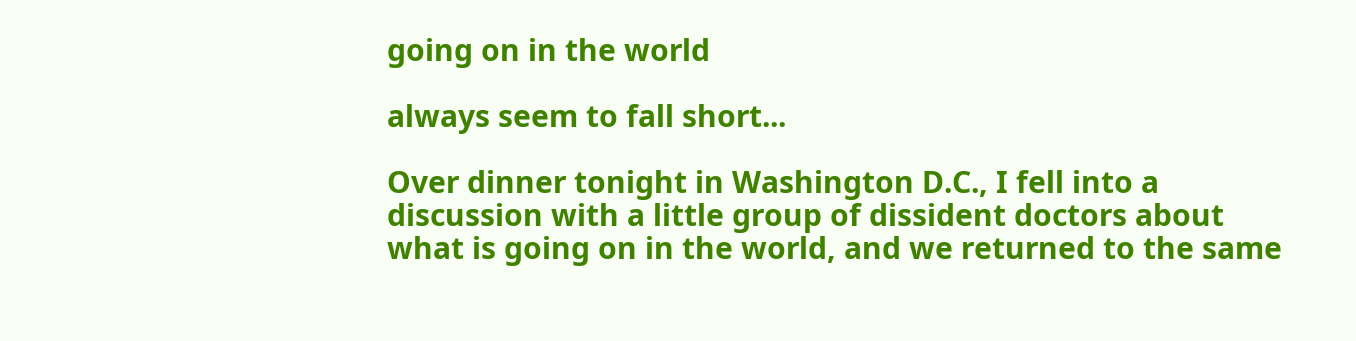going on in the world

always seem to fall short...

Over dinner tonight in Washington D.C., I fell into a discussion with a little group of dissident doctors about what is going on in the world, and we returned to the same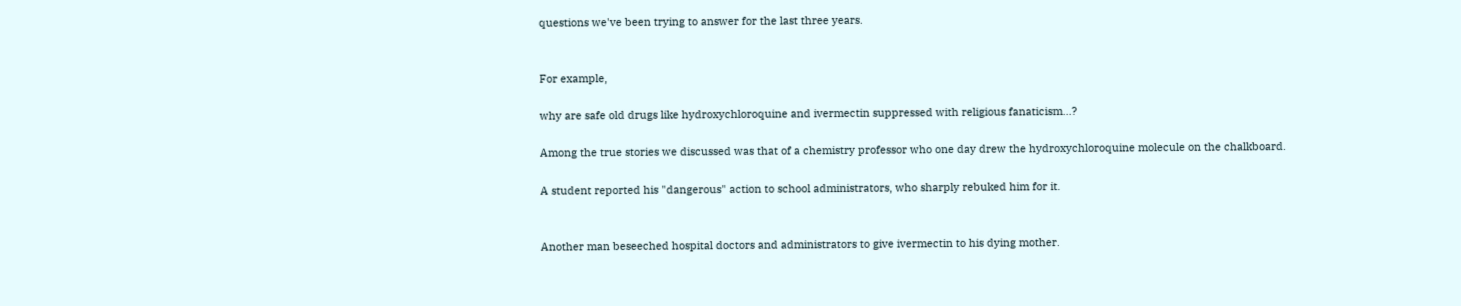questions we've been trying to answer for the last three years.


For example,

why are safe old drugs like hydroxychloroquine and ivermectin suppressed with religious fanaticism...?

Among the true stories we discussed was that of a chemistry professor who one day drew the hydroxychloroquine molecule on the chalkboard.

A student reported his "dangerous" action to school administrators, who sharply rebuked him for it.


Another man beseeched hospital doctors and administrators to give ivermectin to his dying mother.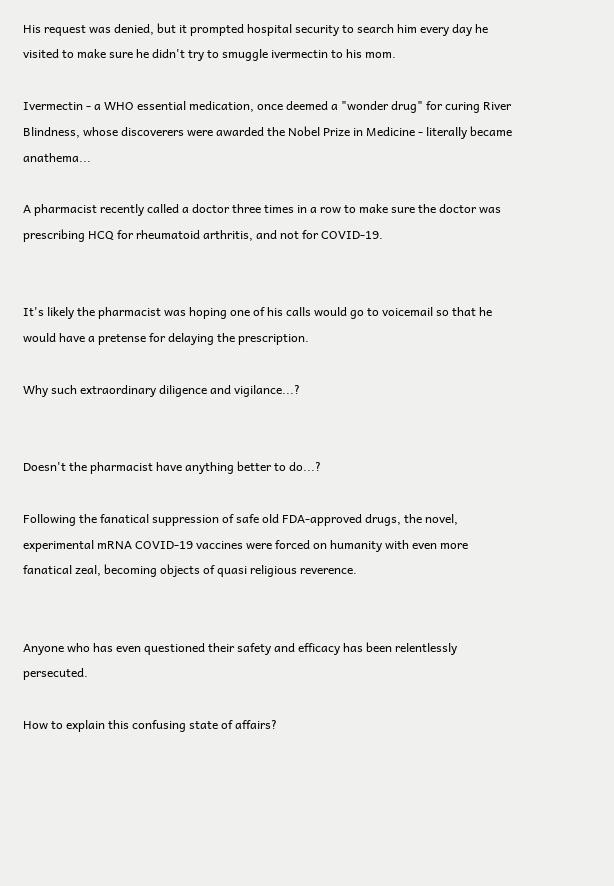His request was denied, but it prompted hospital security to search him every day he visited to make sure he didn't try to smuggle ivermectin to his mom.

Ivermectin - a WHO essential medication, once deemed a "wonder drug" for curing River Blindness, whose discoverers were awarded the Nobel Prize in Medicine - literally became anathema...

A pharmacist recently called a doctor three times in a row to make sure the doctor was prescribing HCQ for rheumatoid arthritis, and not for COVID-19.


It's likely the pharmacist was hoping one of his calls would go to voicemail so that he would have a pretense for delaying the prescription.

Why such extraordinary diligence and vigilance...?


Doesn't the pharmacist have anything better to do...?

Following the fanatical suppression of safe old FDA-approved drugs, the novel, experimental mRNA COVID-19 vaccines were forced on humanity with even more fanatical zeal, becoming objects of quasi religious reverence.


Anyone who has even questioned their safety and efficacy has been relentlessly persecuted.

How to explain this confusing state of affairs?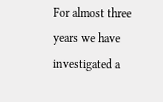For almost three years we have investigated a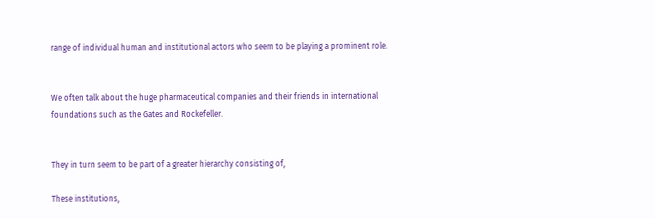range of individual human and institutional actors who seem to be playing a prominent role.


We often talk about the huge pharmaceutical companies and their friends in international foundations such as the Gates and Rockefeller.


They in turn seem to be part of a greater hierarchy consisting of,

These institutions,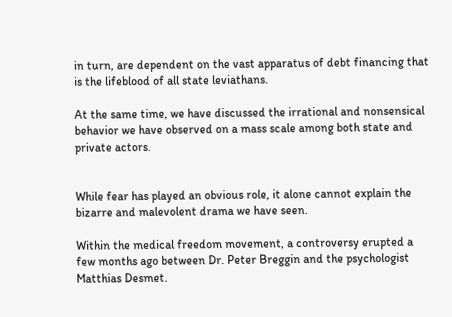in turn, are dependent on the vast apparatus of debt financing that is the lifeblood of all state leviathans.

At the same time, we have discussed the irrational and nonsensical behavior we have observed on a mass scale among both state and private actors.


While fear has played an obvious role, it alone cannot explain the bizarre and malevolent drama we have seen.

Within the medical freedom movement, a controversy erupted a few months ago between Dr. Peter Breggin and the psychologist Matthias Desmet.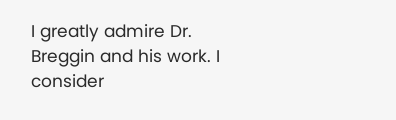I greatly admire Dr. Breggin and his work. I consider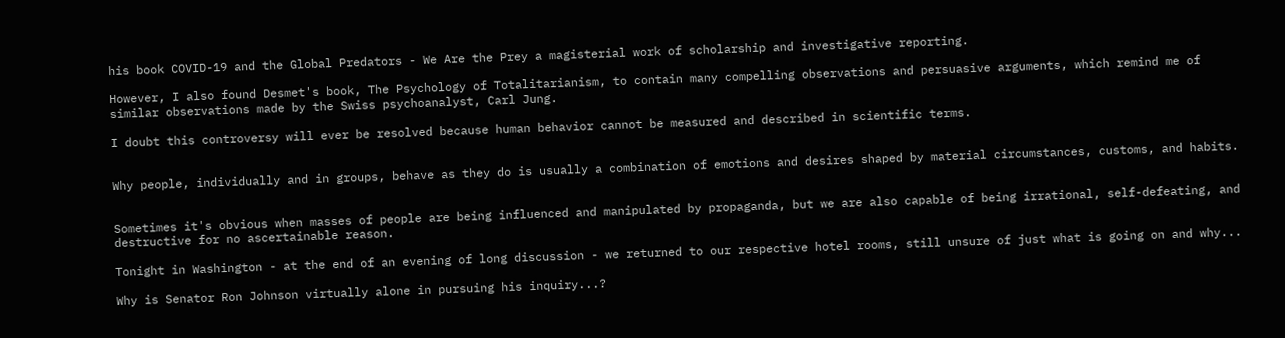his book COVID-19 and the Global Predators - We Are the Prey a magisterial work of scholarship and investigative reporting.

However, I also found Desmet's book, The Psychology of Totalitarianism, to contain many compelling observations and persuasive arguments, which remind me of similar observations made by the Swiss psychoanalyst, Carl Jung.

I doubt this controversy will ever be resolved because human behavior cannot be measured and described in scientific terms.


Why people, individually and in groups, behave as they do is usually a combination of emotions and desires shaped by material circumstances, customs, and habits.


Sometimes it's obvious when masses of people are being influenced and manipulated by propaganda, but we are also capable of being irrational, self-defeating, and destructive for no ascertainable reason.

Tonight in Washington - at the end of an evening of long discussion - we returned to our respective hotel rooms, still unsure of just what is going on and why...

Why is Senator Ron Johnson virtually alone in pursuing his inquiry...?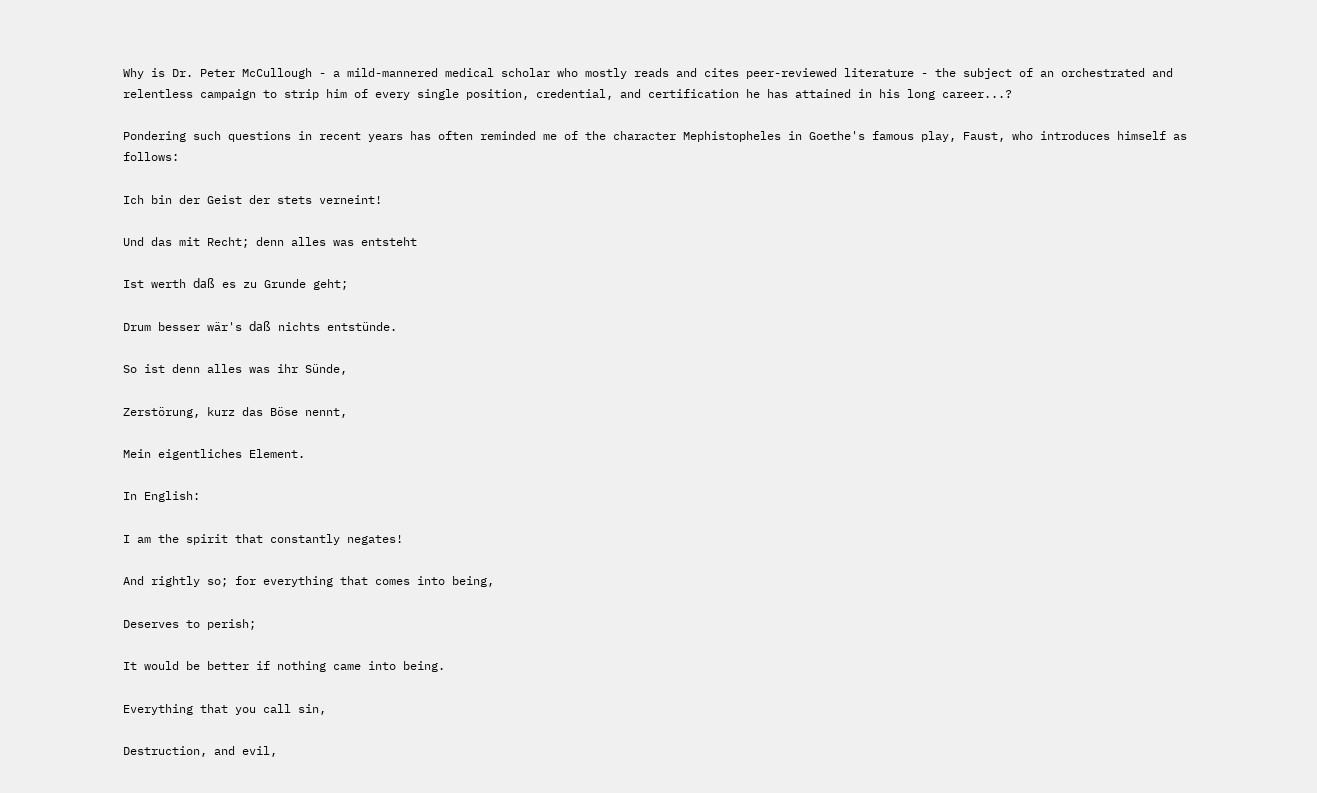Why is Dr. Peter McCullough - a mild-mannered medical scholar who mostly reads and cites peer-reviewed literature - the subject of an orchestrated and relentless campaign to strip him of every single position, credential, and certification he has attained in his long career...?

Pondering such questions in recent years has often reminded me of the character Mephistopheles in Goethe's famous play, Faust, who introduces himself as follows:

Ich bin der Geist der stets verneint!

Und das mit Recht; denn alles was entsteht

Ist werth daß es zu Grunde geht;

Drum besser wär's daß nichts entstünde.

So ist denn alles was ihr Sünde,

Zerstörung, kurz das Böse nennt,

Mein eigentliches Element.

In English:

I am the spirit that constantly negates!

And rightly so; for everything that comes into being,

Deserves to perish;

It would be better if nothing came into being.

Everything that you call sin,

Destruction, and evil,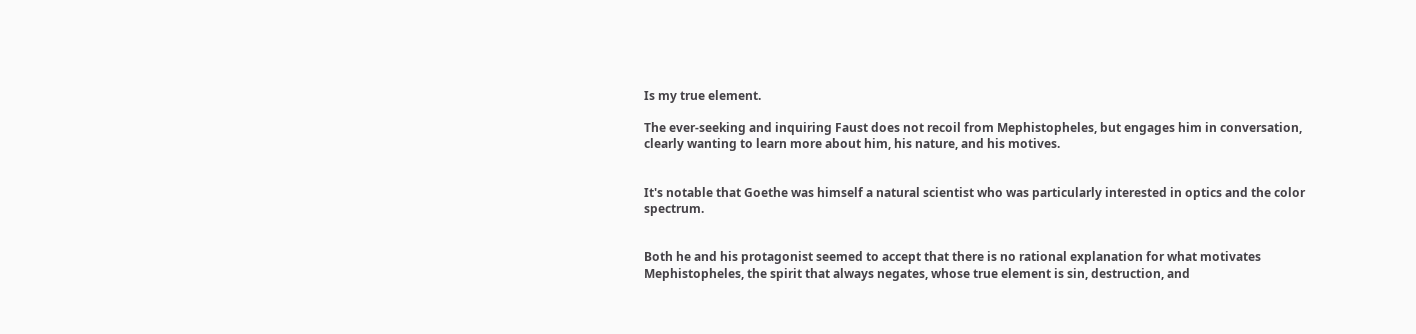Is my true element.

The ever-seeking and inquiring Faust does not recoil from Mephistopheles, but engages him in conversation, clearly wanting to learn more about him, his nature, and his motives.


It's notable that Goethe was himself a natural scientist who was particularly interested in optics and the color spectrum.


Both he and his protagonist seemed to accept that there is no rational explanation for what motivates Mephistopheles, the spirit that always negates, whose true element is sin, destruction, and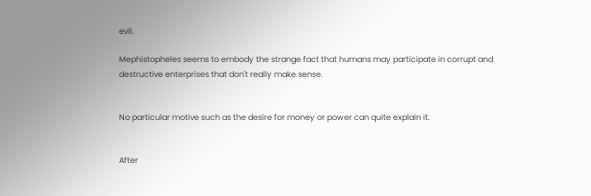evil.

Mephistopheles seems to embody the strange fact that humans may participate in corrupt and destructive enterprises that don't really make sense.


No particular motive such as the desire for money or power can quite explain it.


After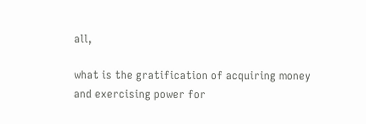all,

what is the gratification of acquiring money and exercising power for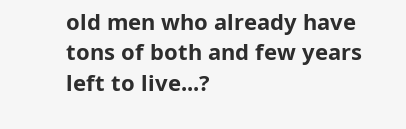old men who already have tons of both and few years left to live...?